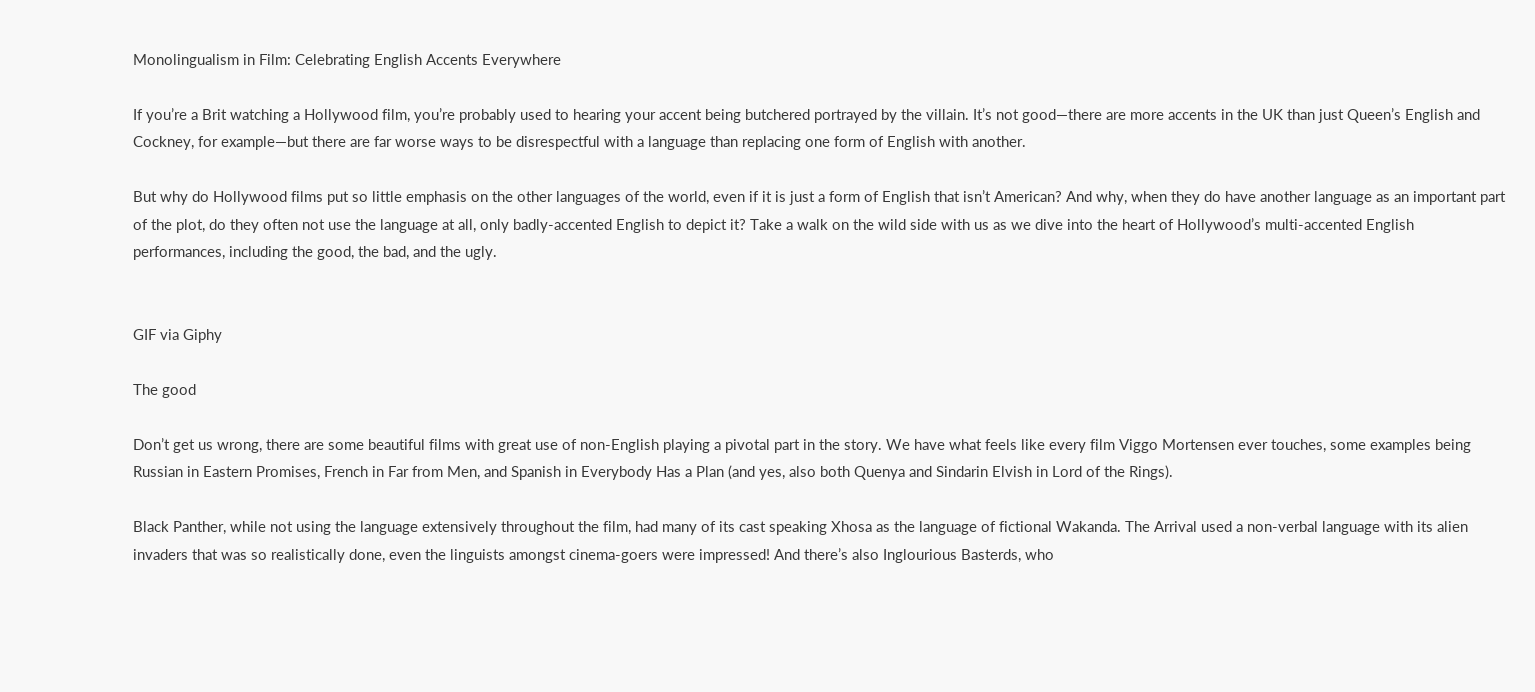Monolingualism in Film: Celebrating English Accents Everywhere

If you’re a Brit watching a Hollywood film, you’re probably used to hearing your accent being butchered portrayed by the villain. It’s not good—there are more accents in the UK than just Queen’s English and Cockney, for example—but there are far worse ways to be disrespectful with a language than replacing one form of English with another.

But why do Hollywood films put so little emphasis on the other languages of the world, even if it is just a form of English that isn’t American? And why, when they do have another language as an important part of the plot, do they often not use the language at all, only badly-accented English to depict it? Take a walk on the wild side with us as we dive into the heart of Hollywood’s multi-accented English performances, including the good, the bad, and the ugly.


GIF via Giphy

The good

Don’t get us wrong, there are some beautiful films with great use of non-English playing a pivotal part in the story. We have what feels like every film Viggo Mortensen ever touches, some examples being Russian in Eastern Promises, French in Far from Men, and Spanish in Everybody Has a Plan (and yes, also both Quenya and Sindarin Elvish in Lord of the Rings).

Black Panther, while not using the language extensively throughout the film, had many of its cast speaking Xhosa as the language of fictional Wakanda. The Arrival used a non-verbal language with its alien invaders that was so realistically done, even the linguists amongst cinema-goers were impressed! And there’s also Inglourious Basterds, who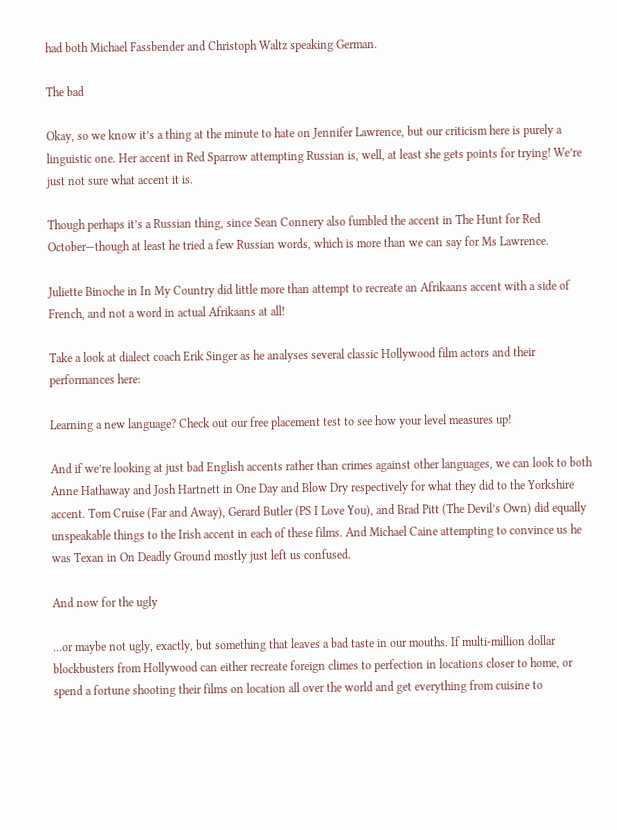had both Michael Fassbender and Christoph Waltz speaking German.

The bad

Okay, so we know it’s a thing at the minute to hate on Jennifer Lawrence, but our criticism here is purely a linguistic one. Her accent in Red Sparrow attempting Russian is, well, at least she gets points for trying! We’re just not sure what accent it is.

Though perhaps it’s a Russian thing, since Sean Connery also fumbled the accent in The Hunt for Red October—though at least he tried a few Russian words, which is more than we can say for Ms Lawrence.

Juliette Binoche in In My Country did little more than attempt to recreate an Afrikaans accent with a side of French, and not a word in actual Afrikaans at all!

Take a look at dialect coach Erik Singer as he analyses several classic Hollywood film actors and their performances here:

Learning a new language? Check out our free placement test to see how your level measures up!

And if we’re looking at just bad English accents rather than crimes against other languages, we can look to both Anne Hathaway and Josh Hartnett in One Day and Blow Dry respectively for what they did to the Yorkshire accent. Tom Cruise (Far and Away), Gerard Butler (PS I Love You), and Brad Pitt (The Devil’s Own) did equally unspeakable things to the Irish accent in each of these films. And Michael Caine attempting to convince us he was Texan in On Deadly Ground mostly just left us confused.

And now for the ugly

…or maybe not ugly, exactly, but something that leaves a bad taste in our mouths. If multi-million dollar blockbusters from Hollywood can either recreate foreign climes to perfection in locations closer to home, or spend a fortune shooting their films on location all over the world and get everything from cuisine to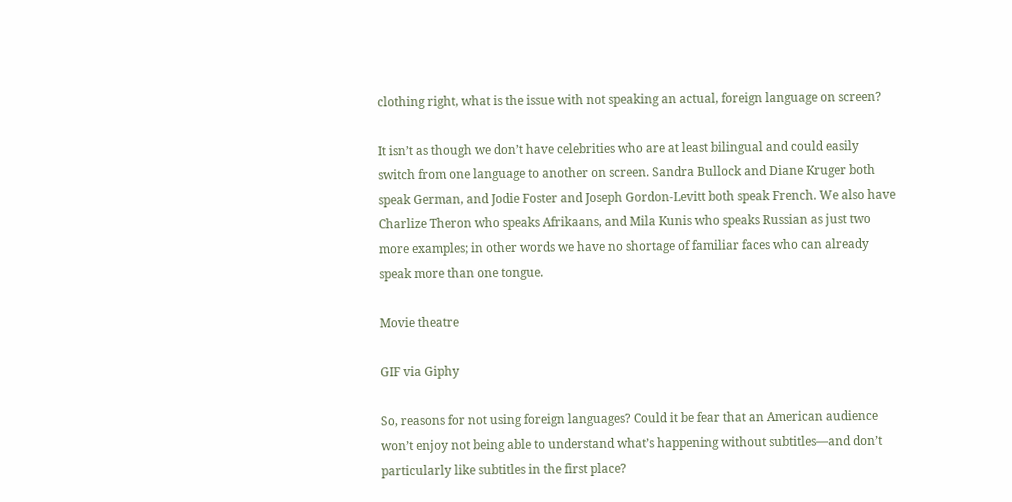clothing right, what is the issue with not speaking an actual, foreign language on screen?

It isn’t as though we don’t have celebrities who are at least bilingual and could easily switch from one language to another on screen. Sandra Bullock and Diane Kruger both speak German, and Jodie Foster and Joseph Gordon-Levitt both speak French. We also have Charlize Theron who speaks Afrikaans, and Mila Kunis who speaks Russian as just two more examples; in other words we have no shortage of familiar faces who can already speak more than one tongue.

Movie theatre

GIF via Giphy

So, reasons for not using foreign languages? Could it be fear that an American audience won’t enjoy not being able to understand what’s happening without subtitles—and don’t particularly like subtitles in the first place?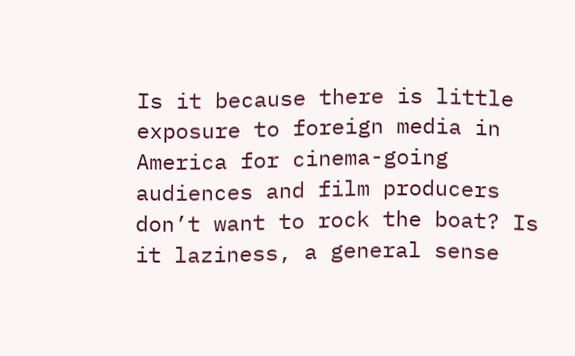Is it because there is little exposure to foreign media in America for cinema-going audiences and film producers don’t want to rock the boat? Is it laziness, a general sense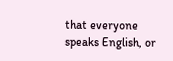that everyone speaks English, or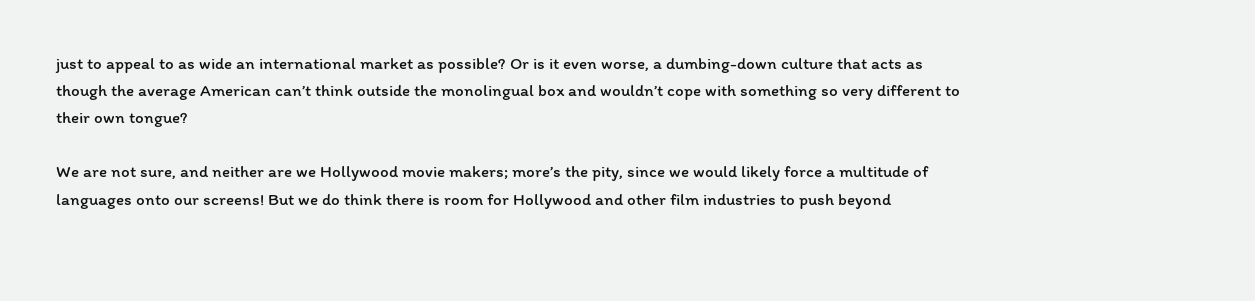just to appeal to as wide an international market as possible? Or is it even worse, a dumbing-down culture that acts as though the average American can’t think outside the monolingual box and wouldn’t cope with something so very different to their own tongue?

We are not sure, and neither are we Hollywood movie makers; more’s the pity, since we would likely force a multitude of languages onto our screens! But we do think there is room for Hollywood and other film industries to push beyond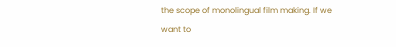the scope of monolingual film making. If we want to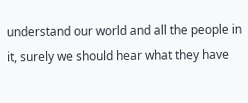understand our world and all the people in it, surely we should hear what they have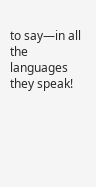to say—in all the languages they speak!